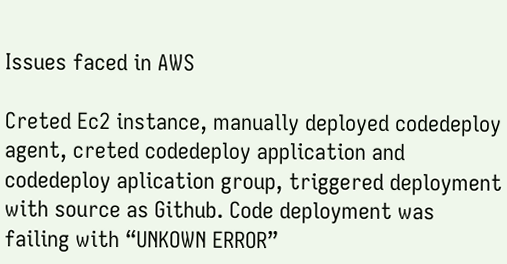Issues faced in AWS

Creted Ec2 instance, manually deployed codedeploy agent, creted codedeploy application and codedeploy aplication group, triggered deployment with source as Github. Code deployment was failing with “UNKOWN ERROR”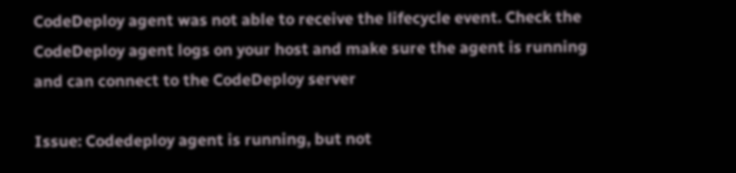CodeDeploy agent was not able to receive the lifecycle event. Check the CodeDeploy agent logs on your host and make sure the agent is running and can connect to the CodeDeploy server

Issue: Codedeploy agent is running, but not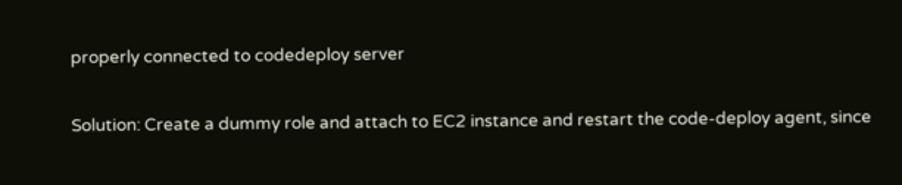properly connected to codedeploy server

Solution: Create a dummy role and attach to EC2 instance and restart the code-deploy agent, since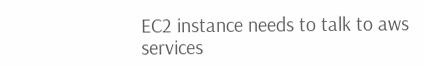EC2 instance needs to talk to aws services